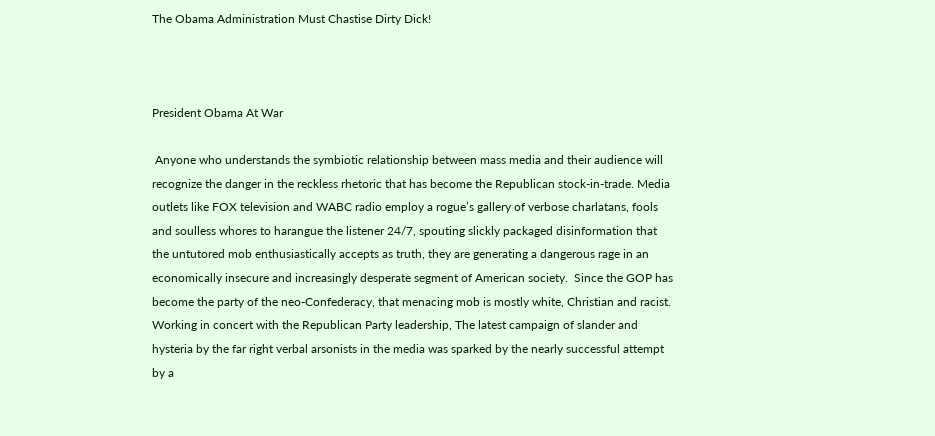The Obama Administration Must Chastise Dirty Dick!



President Obama At War

 Anyone who understands the symbiotic relationship between mass media and their audience will recognize the danger in the reckless rhetoric that has become the Republican stock-in-trade. Media outlets like FOX television and WABC radio employ a rogue’s gallery of verbose charlatans, fools and soulless whores to harangue the listener 24/7, spouting slickly packaged disinformation that the untutored mob enthusiastically accepts as truth, they are generating a dangerous rage in an economically insecure and increasingly desperate segment of American society.  Since the GOP has become the party of the neo-Confederacy, that menacing mob is mostly white, Christian and racist.  Working in concert with the Republican Party leadership, The latest campaign of slander and hysteria by the far right verbal arsonists in the media was sparked by the nearly successful attempt by a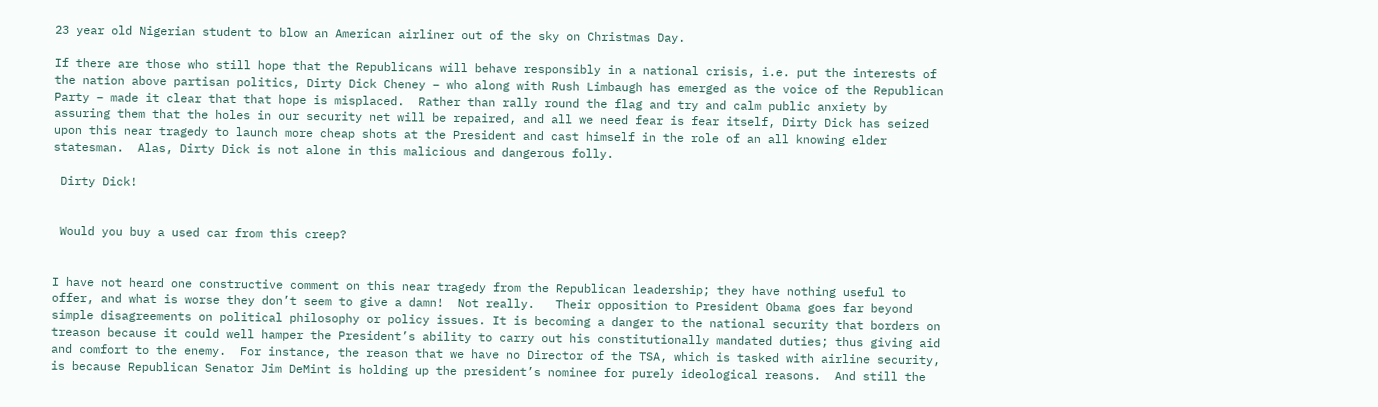23 year old Nigerian student to blow an American airliner out of the sky on Christmas Day.

If there are those who still hope that the Republicans will behave responsibly in a national crisis, i.e. put the interests of the nation above partisan politics, Dirty Dick Cheney – who along with Rush Limbaugh has emerged as the voice of the Republican Party – made it clear that that hope is misplaced.  Rather than rally round the flag and try and calm public anxiety by assuring them that the holes in our security net will be repaired, and all we need fear is fear itself, Dirty Dick has seized upon this near tragedy to launch more cheap shots at the President and cast himself in the role of an all knowing elder statesman.  Alas, Dirty Dick is not alone in this malicious and dangerous folly.

 Dirty Dick!


 Would you buy a used car from this creep?


I have not heard one constructive comment on this near tragedy from the Republican leadership; they have nothing useful to offer, and what is worse they don’t seem to give a damn!  Not really.   Their opposition to President Obama goes far beyond simple disagreements on political philosophy or policy issues. It is becoming a danger to the national security that borders on treason because it could well hamper the President’s ability to carry out his constitutionally mandated duties; thus giving aid and comfort to the enemy.  For instance, the reason that we have no Director of the TSA, which is tasked with airline security, is because Republican Senator Jim DeMint is holding up the president’s nominee for purely ideological reasons.  And still the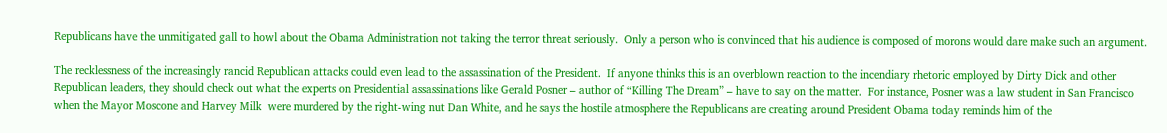Republicans have the unmitigated gall to howl about the Obama Administration not taking the terror threat seriously.  Only a person who is convinced that his audience is composed of morons would dare make such an argument.

The recklessness of the increasingly rancid Republican attacks could even lead to the assassination of the President.  If anyone thinks this is an overblown reaction to the incendiary rhetoric employed by Dirty Dick and other Republican leaders, they should check out what the experts on Presidential assassinations like Gerald Posner – author of “Killing The Dream” – have to say on the matter.  For instance, Posner was a law student in San Francisco when the Mayor Moscone and Harvey Milk  were murdered by the right-wing nut Dan White, and he says the hostile atmosphere the Republicans are creating around President Obama today reminds him of the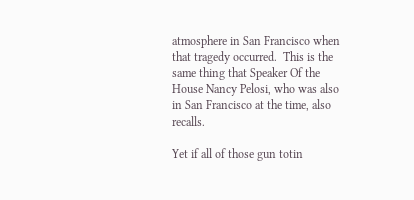atmosphere in San Francisco when that tragedy occurred.  This is the same thing that Speaker Of the House Nancy Pelosi, who was also in San Francisco at the time, also recalls.

Yet if all of those gun totin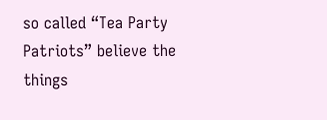so called “Tea Party Patriots” believe the things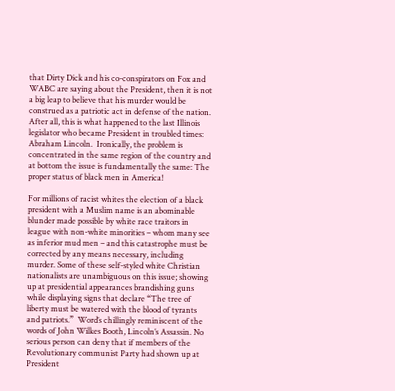that Dirty Dick and his co-conspirators on Fox and WABC are saying about the President, then it is not a big leap to believe that his murder would be construed as a patriotic act in defense of the nation.  After all, this is what happened to the last Illinois legislator who became President in troubled times: Abraham Lincoln.  Ironically, the problem is concentrated in the same region of the country and at bottom the issue is fundamentally the same: The proper status of black men in America!

For millions of racist whites the election of a black president with a Muslim name is an abominable blunder made possible by white race traitors in league with non-white minorities – whom many see as inferior mud men – and this catastrophe must be corrected by any means necessary, including murder. Some of these self-styled white Christian nationalists are unambiguous on this issue; showing up at presidential appearances brandishing guns while displaying signs that declare “The tree of liberty must be watered with the blood of tyrants and patriots.”  Word’s chillingly reminiscent of the words of John Wilkes Booth, Lincoln’s Assassin. No serious person can deny that if members of the Revolutionary communist Party had shown up at President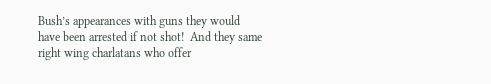Bush’s appearances with guns they would have been arrested if not shot!  And they same right wing charlatans who offer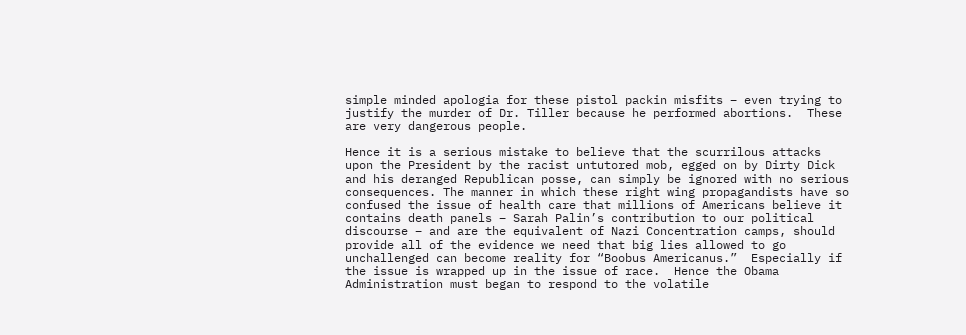simple minded apologia for these pistol packin misfits – even trying to justify the murder of Dr. Tiller because he performed abortions.  These are very dangerous people.

Hence it is a serious mistake to believe that the scurrilous attacks upon the President by the racist untutored mob, egged on by Dirty Dick and his deranged Republican posse, can simply be ignored with no serious consequences. The manner in which these right wing propagandists have so confused the issue of health care that millions of Americans believe it contains death panels – Sarah Palin’s contribution to our political discourse – and are the equivalent of Nazi Concentration camps, should provide all of the evidence we need that big lies allowed to go unchallenged can become reality for “Boobus Americanus.”  Especially if the issue is wrapped up in the issue of race.  Hence the Obama Administration must began to respond to the volatile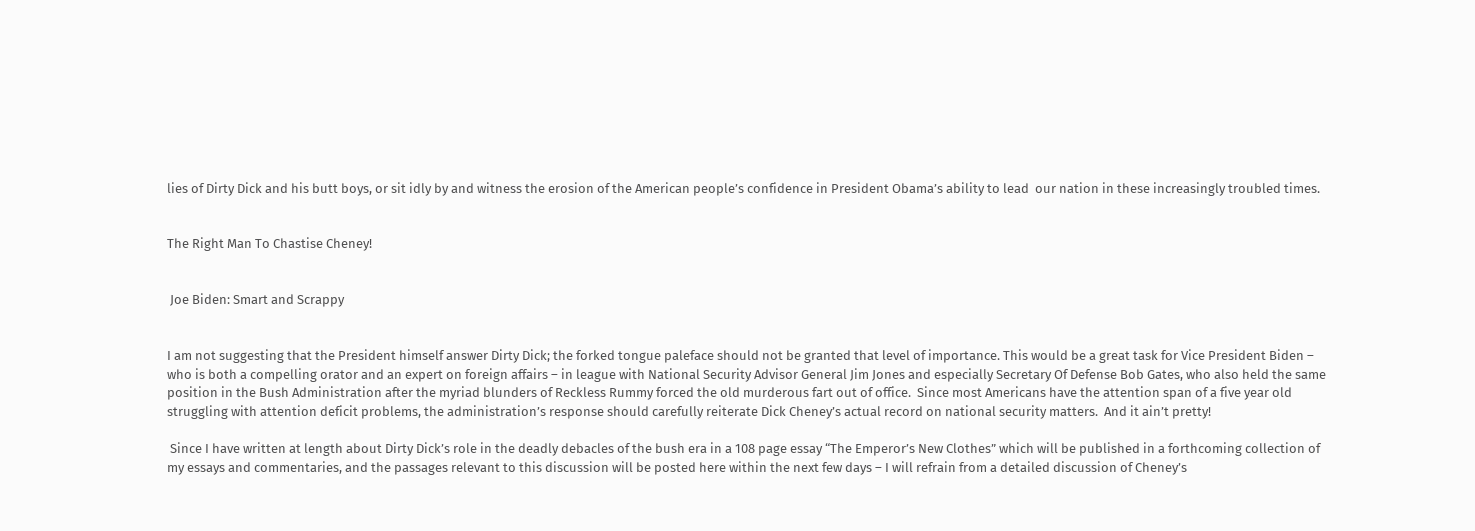lies of Dirty Dick and his butt boys, or sit idly by and witness the erosion of the American people’s confidence in President Obama’s ability to lead  our nation in these increasingly troubled times.


The Right Man To Chastise Cheney!


 Joe Biden: Smart and Scrappy


I am not suggesting that the President himself answer Dirty Dick; the forked tongue paleface should not be granted that level of importance. This would be a great task for Vice President Biden – who is both a compelling orator and an expert on foreign affairs – in league with National Security Advisor General Jim Jones and especially Secretary Of Defense Bob Gates, who also held the same position in the Bush Administration after the myriad blunders of Reckless Rummy forced the old murderous fart out of office.  Since most Americans have the attention span of a five year old struggling with attention deficit problems, the administration’s response should carefully reiterate Dick Cheney’s actual record on national security matters.  And it ain’t pretty!

 Since I have written at length about Dirty Dick’s role in the deadly debacles of the bush era in a 108 page essay “The Emperor’s New Clothes” which will be published in a forthcoming collection of my essays and commentaries, and the passages relevant to this discussion will be posted here within the next few days – I will refrain from a detailed discussion of Cheney’s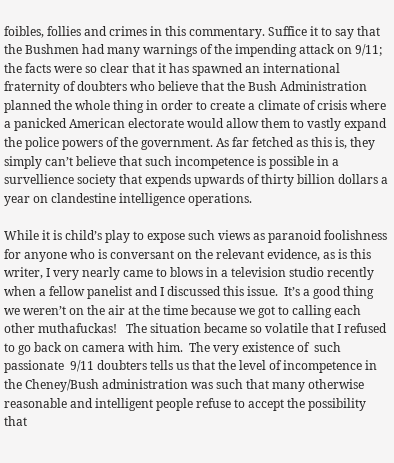foibles, follies and crimes in this commentary. Suffice it to say that the Bushmen had many warnings of the impending attack on 9/11; the facts were so clear that it has spawned an international fraternity of doubters who believe that the Bush Administration planned the whole thing in order to create a climate of crisis where a panicked American electorate would allow them to vastly expand the police powers of the government. As far fetched as this is, they simply can’t believe that such incompetence is possible in a survellience society that expends upwards of thirty billion dollars a year on clandestine intelligence operations.

While it is child’s play to expose such views as paranoid foolishness for anyone who is conversant on the relevant evidence, as is this writer, I very nearly came to blows in a television studio recently when a fellow panelist and I discussed this issue.  It’s a good thing we weren’t on the air at the time because we got to calling each other muthafuckas!   The situation became so volatile that I refused to go back on camera with him.  The very existence of  such passionate  9/11 doubters tells us that the level of incompetence in the Cheney/Bush administration was such that many otherwise reasonable and intelligent people refuse to accept the possibility that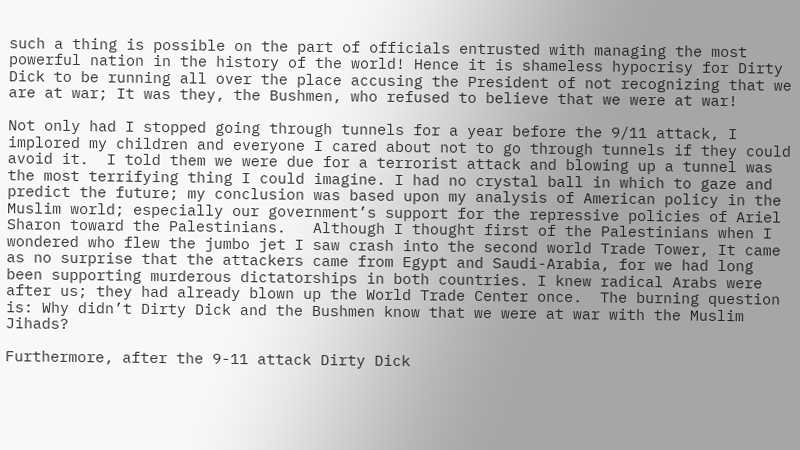such a thing is possible on the part of officials entrusted with managing the most powerful nation in the history of the world! Hence it is shameless hypocrisy for Dirty Dick to be running all over the place accusing the President of not recognizing that we are at war; It was they, the Bushmen, who refused to believe that we were at war!

Not only had I stopped going through tunnels for a year before the 9/11 attack, I implored my children and everyone I cared about not to go through tunnels if they could avoid it.  I told them we were due for a terrorist attack and blowing up a tunnel was the most terrifying thing I could imagine. I had no crystal ball in which to gaze and predict the future; my conclusion was based upon my analysis of American policy in the Muslim world; especially our government’s support for the repressive policies of Ariel Sharon toward the Palestinians.   Although I thought first of the Palestinians when I wondered who flew the jumbo jet I saw crash into the second world Trade Tower, It came as no surprise that the attackers came from Egypt and Saudi-Arabia, for we had long been supporting murderous dictatorships in both countries. I knew radical Arabs were after us; they had already blown up the World Trade Center once.  The burning question is: Why didn’t Dirty Dick and the Bushmen know that we were at war with the Muslim Jihads?

Furthermore, after the 9-11 attack Dirty Dick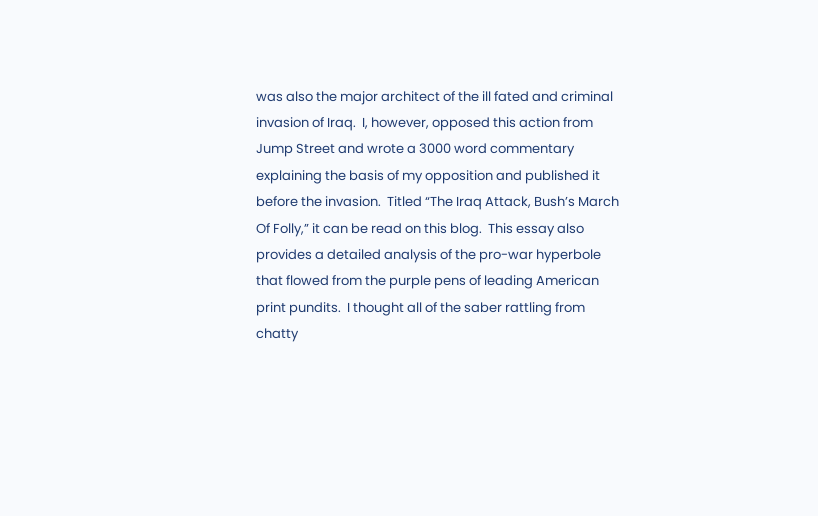was also the major architect of the ill fated and criminal invasion of Iraq.  I, however, opposed this action from Jump Street and wrote a 3000 word commentary explaining the basis of my opposition and published it before the invasion.  Titled “The Iraq Attack, Bush’s March Of Folly,” it can be read on this blog.  This essay also provides a detailed analysis of the pro-war hyperbole that flowed from the purple pens of leading American print pundits.  I thought all of the saber rattling from chatty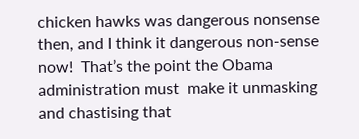chicken hawks was dangerous nonsense then, and I think it dangerous non-sense now!  That’s the point the Obama administration must  make it unmasking and chastising that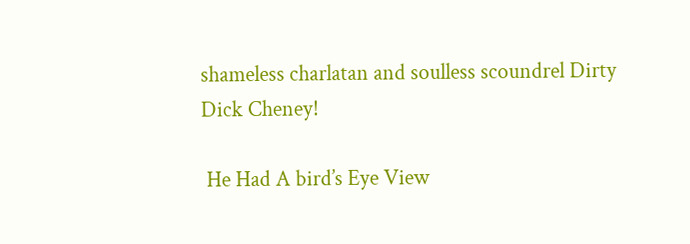shameless charlatan and soulless scoundrel Dirty Dick Cheney!

 He Had A bird’s Eye View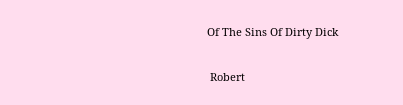Of The Sins Of Dirty Dick

 Robert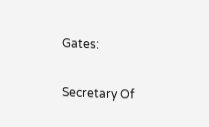Gates:

Secretary Of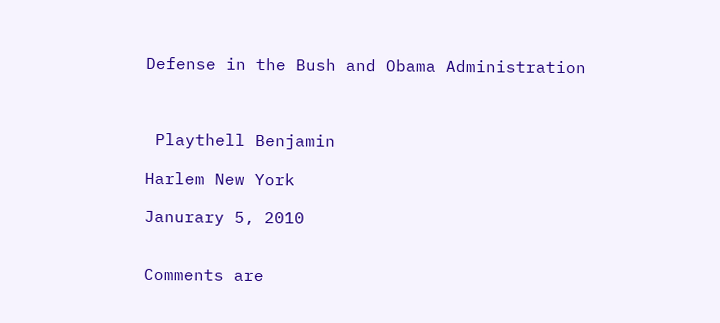Defense in the Bush and Obama Administration



 Playthell Benjamin

Harlem New York

Janurary 5, 2010


Comments are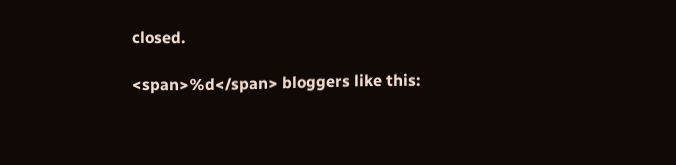closed.

<span>%d</span> bloggers like this: